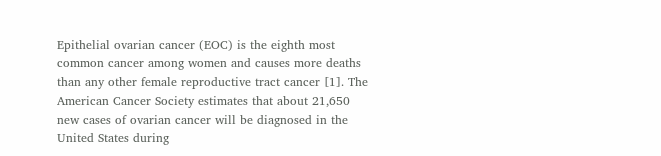Epithelial ovarian cancer (EOC) is the eighth most common cancer among women and causes more deaths than any other female reproductive tract cancer [1]. The American Cancer Society estimates that about 21,650 new cases of ovarian cancer will be diagnosed in the United States during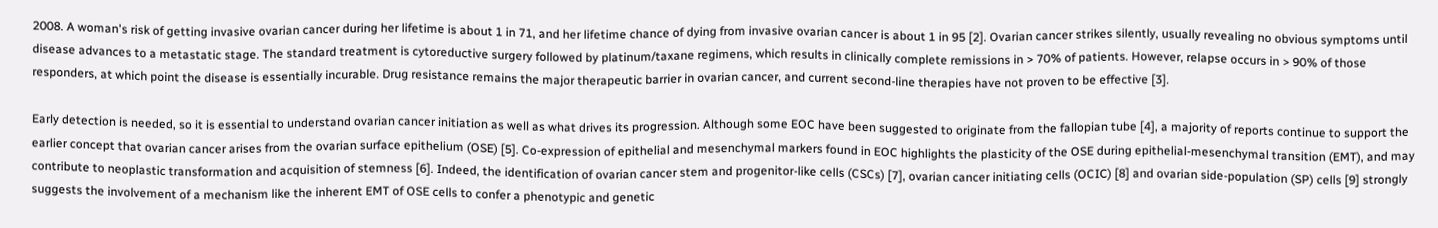2008. A woman's risk of getting invasive ovarian cancer during her lifetime is about 1 in 71, and her lifetime chance of dying from invasive ovarian cancer is about 1 in 95 [2]. Ovarian cancer strikes silently, usually revealing no obvious symptoms until disease advances to a metastatic stage. The standard treatment is cytoreductive surgery followed by platinum/taxane regimens, which results in clinically complete remissions in > 70% of patients. However, relapse occurs in > 90% of those responders, at which point the disease is essentially incurable. Drug resistance remains the major therapeutic barrier in ovarian cancer, and current second-line therapies have not proven to be effective [3].

Early detection is needed, so it is essential to understand ovarian cancer initiation as well as what drives its progression. Although some EOC have been suggested to originate from the fallopian tube [4], a majority of reports continue to support the earlier concept that ovarian cancer arises from the ovarian surface epithelium (OSE) [5]. Co-expression of epithelial and mesenchymal markers found in EOC highlights the plasticity of the OSE during epithelial-mesenchymal transition (EMT), and may contribute to neoplastic transformation and acquisition of stemness [6]. Indeed, the identification of ovarian cancer stem and progenitor-like cells (CSCs) [7], ovarian cancer initiating cells (OCIC) [8] and ovarian side-population (SP) cells [9] strongly suggests the involvement of a mechanism like the inherent EMT of OSE cells to confer a phenotypic and genetic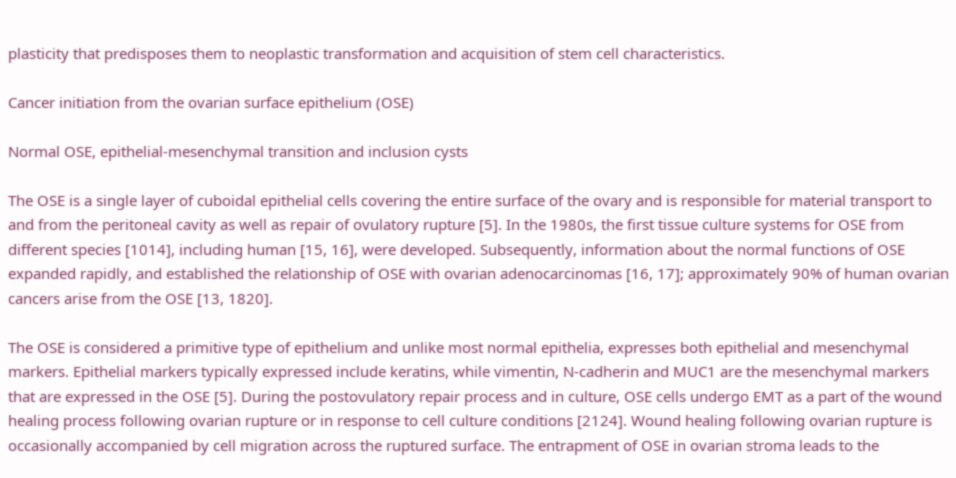plasticity that predisposes them to neoplastic transformation and acquisition of stem cell characteristics.

Cancer initiation from the ovarian surface epithelium (OSE)

Normal OSE, epithelial-mesenchymal transition and inclusion cysts

The OSE is a single layer of cuboidal epithelial cells covering the entire surface of the ovary and is responsible for material transport to and from the peritoneal cavity as well as repair of ovulatory rupture [5]. In the 1980s, the first tissue culture systems for OSE from different species [1014], including human [15, 16], were developed. Subsequently, information about the normal functions of OSE expanded rapidly, and established the relationship of OSE with ovarian adenocarcinomas [16, 17]; approximately 90% of human ovarian cancers arise from the OSE [13, 1820].

The OSE is considered a primitive type of epithelium and unlike most normal epithelia, expresses both epithelial and mesenchymal markers. Epithelial markers typically expressed include keratins, while vimentin, N-cadherin and MUC1 are the mesenchymal markers that are expressed in the OSE [5]. During the postovulatory repair process and in culture, OSE cells undergo EMT as a part of the wound healing process following ovarian rupture or in response to cell culture conditions [2124]. Wound healing following ovarian rupture is occasionally accompanied by cell migration across the ruptured surface. The entrapment of OSE in ovarian stroma leads to the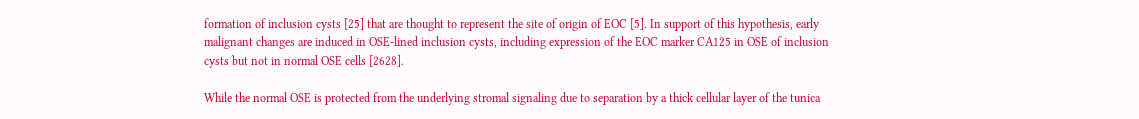formation of inclusion cysts [25] that are thought to represent the site of origin of EOC [5]. In support of this hypothesis, early malignant changes are induced in OSE-lined inclusion cysts, including expression of the EOC marker CA125 in OSE of inclusion cysts but not in normal OSE cells [2628].

While the normal OSE is protected from the underlying stromal signaling due to separation by a thick cellular layer of the tunica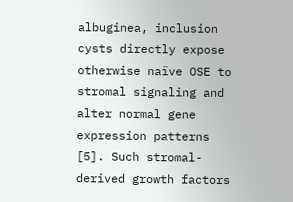albuginea, inclusion cysts directly expose otherwise naïve OSE to stromal signaling and alter normal gene expression patterns [5]. Such stromal-derived growth factors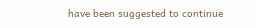have been suggested to continue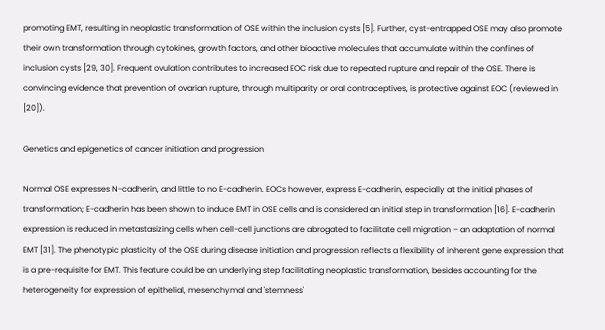promoting EMT, resulting in neoplastic transformation of OSE within the inclusion cysts [5]. Further, cyst-entrapped OSE may also promote their own transformation through cytokines, growth factors, and other bioactive molecules that accumulate within the confines of inclusion cysts [29, 30]. Frequent ovulation contributes to increased EOC risk due to repeated rupture and repair of the OSE. There is convincing evidence that prevention of ovarian rupture, through multiparity or oral contraceptives, is protective against EOC (reviewed in [20]).

Genetics and epigenetics of cancer initiation and progression

Normal OSE expresses N-cadherin, and little to no E-cadherin. EOCs however, express E-cadherin, especially at the initial phases of transformation; E-cadherin has been shown to induce EMT in OSE cells and is considered an initial step in transformation [16]. E-cadherin expression is reduced in metastasizing cells when cell-cell junctions are abrogated to facilitate cell migration – an adaptation of normal EMT [31]. The phenotypic plasticity of the OSE during disease initiation and progression reflects a flexibility of inherent gene expression that is a pre-requisite for EMT. This feature could be an underlying step facilitating neoplastic transformation, besides accounting for the heterogeneity for expression of epithelial, mesenchymal and 'stemness'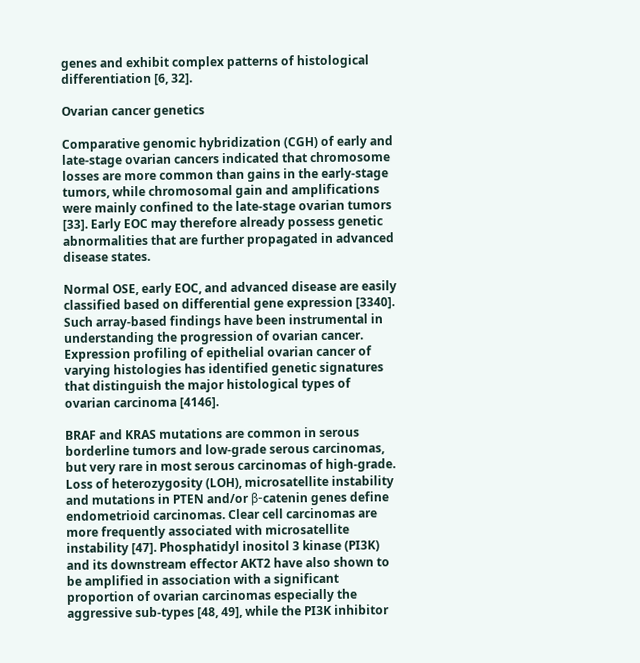genes and exhibit complex patterns of histological differentiation [6, 32].

Ovarian cancer genetics

Comparative genomic hybridization (CGH) of early and late-stage ovarian cancers indicated that chromosome losses are more common than gains in the early-stage tumors, while chromosomal gain and amplifications were mainly confined to the late-stage ovarian tumors [33]. Early EOC may therefore already possess genetic abnormalities that are further propagated in advanced disease states.

Normal OSE, early EOC, and advanced disease are easily classified based on differential gene expression [3340]. Such array-based findings have been instrumental in understanding the progression of ovarian cancer. Expression profiling of epithelial ovarian cancer of varying histologies has identified genetic signatures that distinguish the major histological types of ovarian carcinoma [4146].

BRAF and KRAS mutations are common in serous borderline tumors and low-grade serous carcinomas, but very rare in most serous carcinomas of high-grade. Loss of heterozygosity (LOH), microsatellite instability and mutations in PTEN and/or β-catenin genes define endometrioid carcinomas. Clear cell carcinomas are more frequently associated with microsatellite instability [47]. Phosphatidyl inositol 3 kinase (PI3K) and its downstream effector AKT2 have also shown to be amplified in association with a significant proportion of ovarian carcinomas especially the aggressive sub-types [48, 49], while the PI3K inhibitor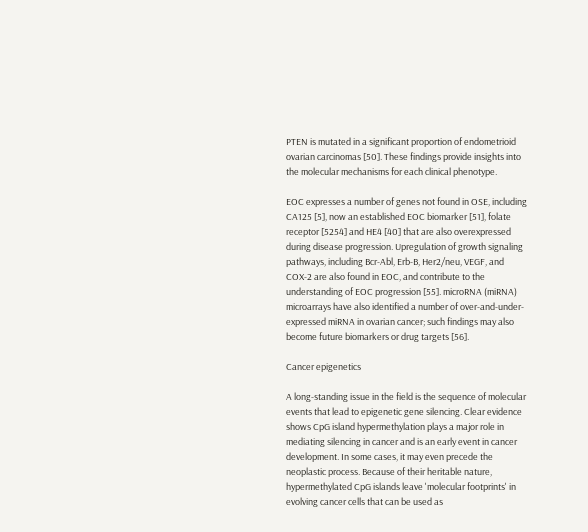PTEN is mutated in a significant proportion of endometrioid ovarian carcinomas [50]. These findings provide insights into the molecular mechanisms for each clinical phenotype.

EOC expresses a number of genes not found in OSE, including CA125 [5], now an established EOC biomarker [51], folate receptor [5254] and HE4 [40] that are also overexpressed during disease progression. Upregulation of growth signaling pathways, including Bcr-Abl, Erb-B, Her2/neu, VEGF, and COX-2 are also found in EOC, and contribute to the understanding of EOC progression [55]. microRNA (miRNA) microarrays have also identified a number of over-and-under-expressed miRNA in ovarian cancer; such findings may also become future biomarkers or drug targets [56].

Cancer epigenetics

A long-standing issue in the field is the sequence of molecular events that lead to epigenetic gene silencing. Clear evidence shows CpG island hypermethylation plays a major role in mediating silencing in cancer and is an early event in cancer development. In some cases, it may even precede the neoplastic process. Because of their heritable nature, hypermethylated CpG islands leave 'molecular footprints' in evolving cancer cells that can be used as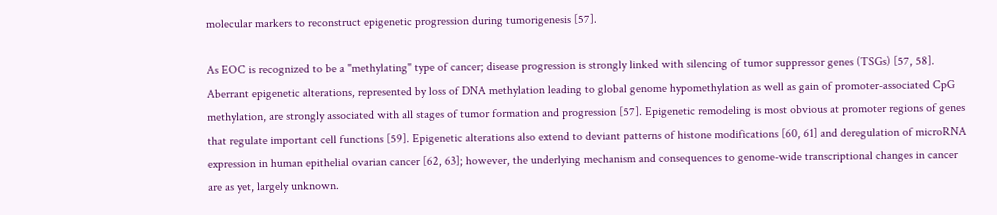molecular markers to reconstruct epigenetic progression during tumorigenesis [57].

As EOC is recognized to be a "methylating" type of cancer; disease progression is strongly linked with silencing of tumor suppressor genes (TSGs) [57, 58]. Aberrant epigenetic alterations, represented by loss of DNA methylation leading to global genome hypomethylation as well as gain of promoter-associated CpG methylation, are strongly associated with all stages of tumor formation and progression [57]. Epigenetic remodeling is most obvious at promoter regions of genes that regulate important cell functions [59]. Epigenetic alterations also extend to deviant patterns of histone modifications [60, 61] and deregulation of microRNA expression in human epithelial ovarian cancer [62, 63]; however, the underlying mechanism and consequences to genome-wide transcriptional changes in cancer are as yet, largely unknown.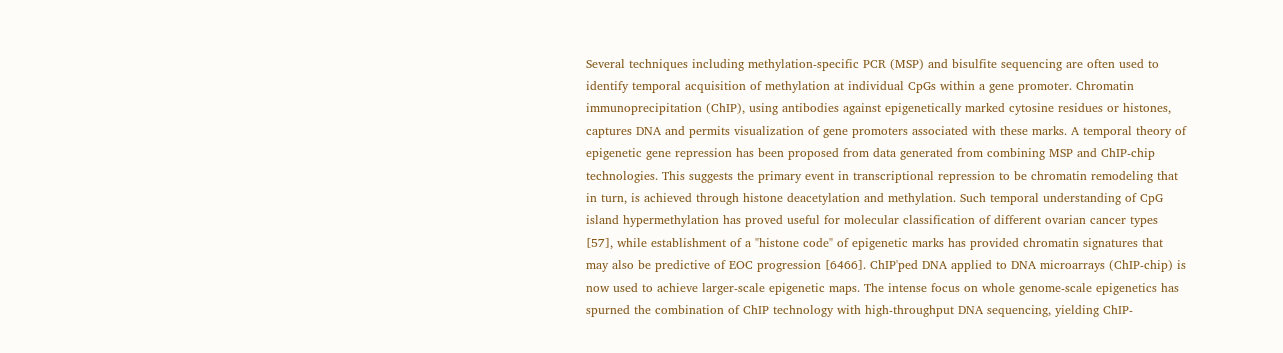Several techniques including methylation-specific PCR (MSP) and bisulfite sequencing are often used to identify temporal acquisition of methylation at individual CpGs within a gene promoter. Chromatin immunoprecipitation (ChIP), using antibodies against epigenetically marked cytosine residues or histones, captures DNA and permits visualization of gene promoters associated with these marks. A temporal theory of epigenetic gene repression has been proposed from data generated from combining MSP and ChIP-chip technologies. This suggests the primary event in transcriptional repression to be chromatin remodeling that in turn, is achieved through histone deacetylation and methylation. Such temporal understanding of CpG island hypermethylation has proved useful for molecular classification of different ovarian cancer types [57], while establishment of a "histone code" of epigenetic marks has provided chromatin signatures that may also be predictive of EOC progression [6466]. ChIP'ped DNA applied to DNA microarrays (ChIP-chip) is now used to achieve larger-scale epigenetic maps. The intense focus on whole genome-scale epigenetics has spurned the combination of ChIP technology with high-throughput DNA sequencing, yielding ChIP-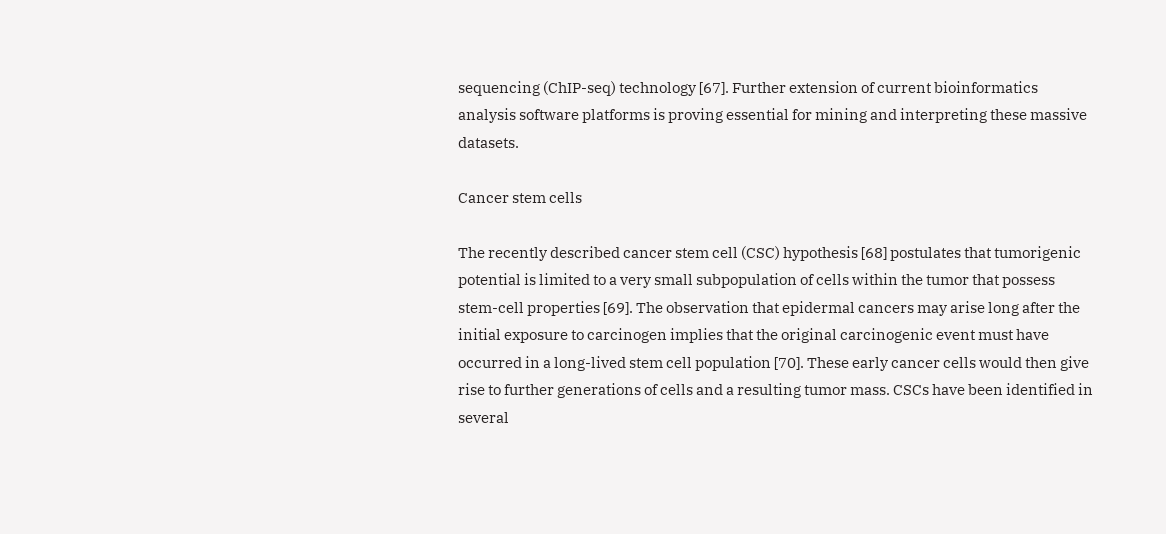sequencing (ChIP-seq) technology [67]. Further extension of current bioinformatics analysis software platforms is proving essential for mining and interpreting these massive datasets.

Cancer stem cells

The recently described cancer stem cell (CSC) hypothesis [68] postulates that tumorigenic potential is limited to a very small subpopulation of cells within the tumor that possess stem-cell properties [69]. The observation that epidermal cancers may arise long after the initial exposure to carcinogen implies that the original carcinogenic event must have occurred in a long-lived stem cell population [70]. These early cancer cells would then give rise to further generations of cells and a resulting tumor mass. CSCs have been identified in several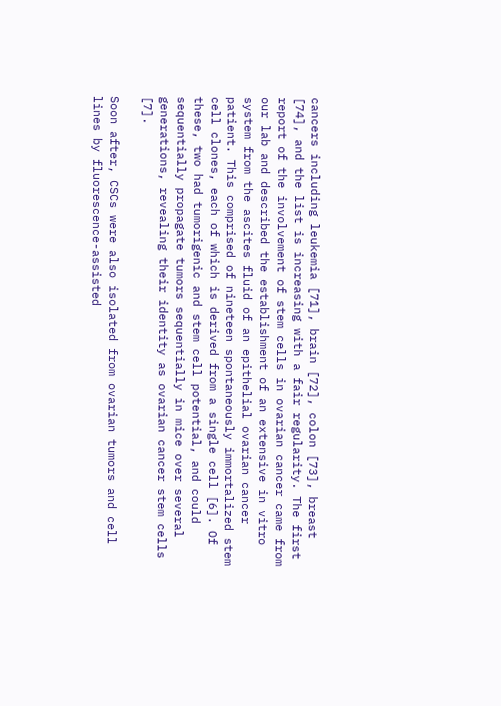cancers including leukemia [71], brain [72], colon [73], breast [74], and the list is increasing with a fair regularity. The first report of the involvement of stem cells in ovarian cancer came from our lab and described the establishment of an extensive in vitro system from the ascites fluid of an epithelial ovarian cancer patient. This comprised of nineteen spontaneously immortalized stem cell clones, each of which is derived from a single cell [6]. Of these, two had tumorigenic and stem cell potential, and could sequentially propagate tumors sequentially in mice over several generations, revealing their identity as ovarian cancer stem cells [7].

Soon after, CSCs were also isolated from ovarian tumors and cell lines by fluorescence-assisted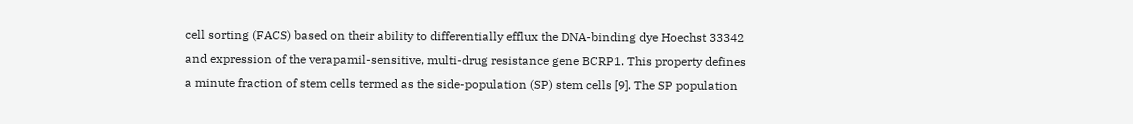cell sorting (FACS) based on their ability to differentially efflux the DNA-binding dye Hoechst 33342 and expression of the verapamil-sensitive, multi-drug resistance gene BCRP1. This property defines a minute fraction of stem cells termed as the side-population (SP) stem cells [9]. The SP population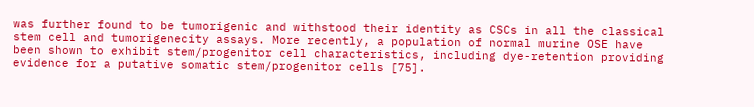was further found to be tumorigenic and withstood their identity as CSCs in all the classical stem cell and tumorigenecity assays. More recently, a population of normal murine OSE have been shown to exhibit stem/progenitor cell characteristics, including dye-retention providing evidence for a putative somatic stem/progenitor cells [75].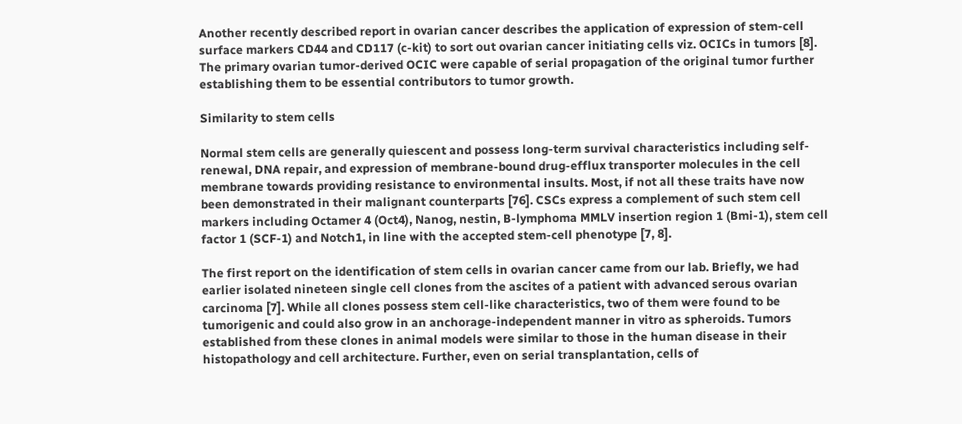Another recently described report in ovarian cancer describes the application of expression of stem-cell surface markers CD44 and CD117 (c-kit) to sort out ovarian cancer initiating cells viz. OCICs in tumors [8]. The primary ovarian tumor-derived OCIC were capable of serial propagation of the original tumor further establishing them to be essential contributors to tumor growth.

Similarity to stem cells

Normal stem cells are generally quiescent and possess long-term survival characteristics including self-renewal, DNA repair, and expression of membrane-bound drug-efflux transporter molecules in the cell membrane towards providing resistance to environmental insults. Most, if not all these traits have now been demonstrated in their malignant counterparts [76]. CSCs express a complement of such stem cell markers including Octamer 4 (Oct4), Nanog, nestin, B-lymphoma MMLV insertion region 1 (Bmi-1), stem cell factor 1 (SCF-1) and Notch1, in line with the accepted stem-cell phenotype [7, 8].

The first report on the identification of stem cells in ovarian cancer came from our lab. Briefly, we had earlier isolated nineteen single cell clones from the ascites of a patient with advanced serous ovarian carcinoma [7]. While all clones possess stem cell-like characteristics, two of them were found to be tumorigenic and could also grow in an anchorage-independent manner in vitro as spheroids. Tumors established from these clones in animal models were similar to those in the human disease in their histopathology and cell architecture. Further, even on serial transplantation, cells of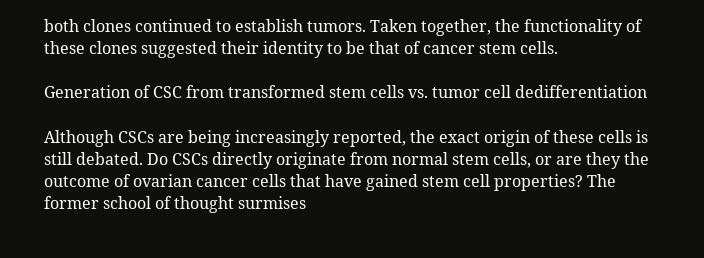both clones continued to establish tumors. Taken together, the functionality of these clones suggested their identity to be that of cancer stem cells.

Generation of CSC from transformed stem cells vs. tumor cell dedifferentiation

Although CSCs are being increasingly reported, the exact origin of these cells is still debated. Do CSCs directly originate from normal stem cells, or are they the outcome of ovarian cancer cells that have gained stem cell properties? The former school of thought surmises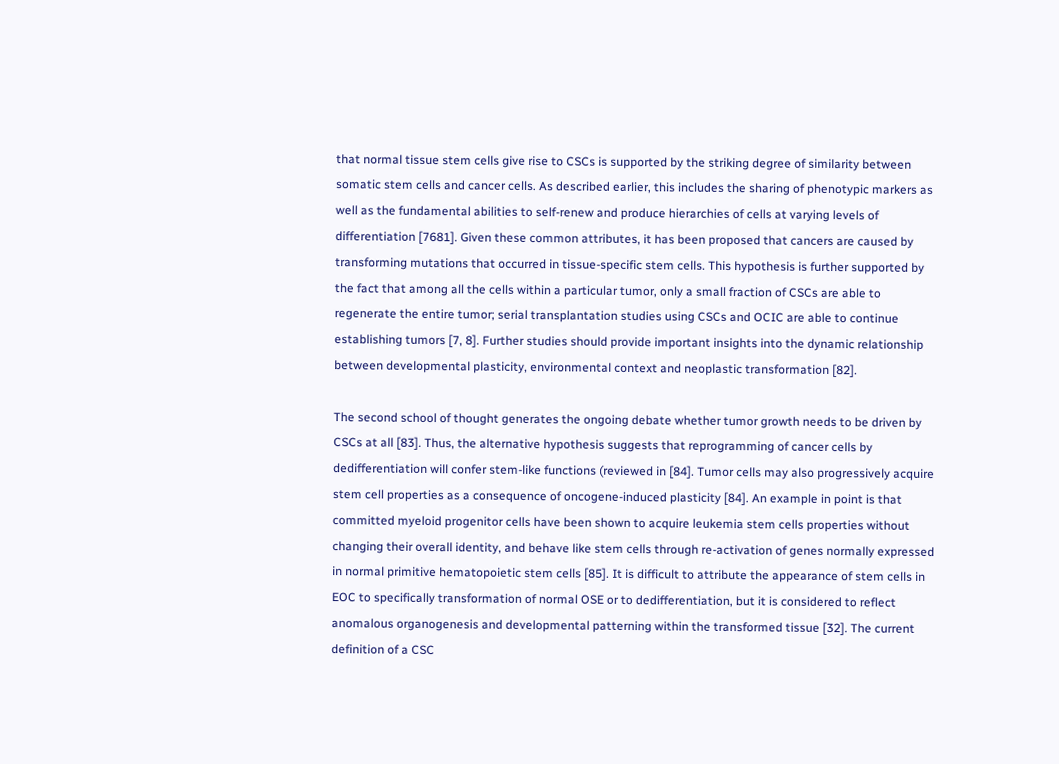that normal tissue stem cells give rise to CSCs is supported by the striking degree of similarity between somatic stem cells and cancer cells. As described earlier, this includes the sharing of phenotypic markers as well as the fundamental abilities to self-renew and produce hierarchies of cells at varying levels of differentiation [7681]. Given these common attributes, it has been proposed that cancers are caused by transforming mutations that occurred in tissue-specific stem cells. This hypothesis is further supported by the fact that among all the cells within a particular tumor, only a small fraction of CSCs are able to regenerate the entire tumor; serial transplantation studies using CSCs and OCIC are able to continue establishing tumors [7, 8]. Further studies should provide important insights into the dynamic relationship between developmental plasticity, environmental context and neoplastic transformation [82].

The second school of thought generates the ongoing debate whether tumor growth needs to be driven by CSCs at all [83]. Thus, the alternative hypothesis suggests that reprogramming of cancer cells by dedifferentiation will confer stem-like functions (reviewed in [84]. Tumor cells may also progressively acquire stem cell properties as a consequence of oncogene-induced plasticity [84]. An example in point is that committed myeloid progenitor cells have been shown to acquire leukemia stem cells properties without changing their overall identity, and behave like stem cells through re-activation of genes normally expressed in normal primitive hematopoietic stem cells [85]. It is difficult to attribute the appearance of stem cells in EOC to specifically transformation of normal OSE or to dedifferentiation, but it is considered to reflect anomalous organogenesis and developmental patterning within the transformed tissue [32]. The current definition of a CSC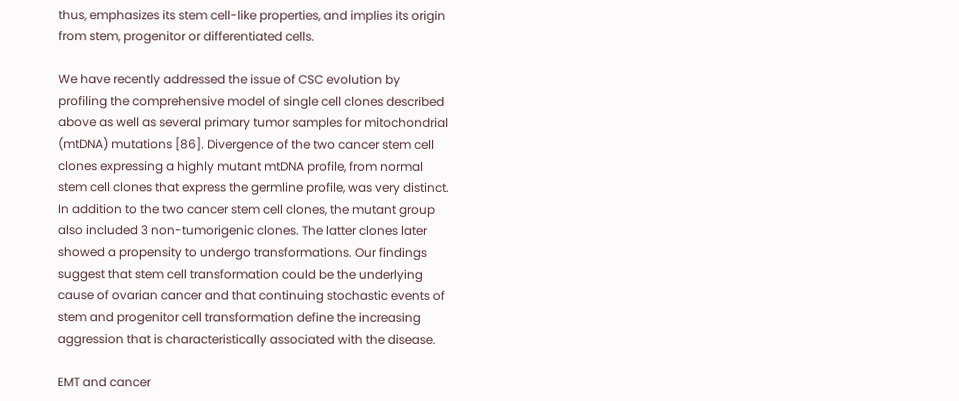thus, emphasizes its stem cell-like properties, and implies its origin from stem, progenitor or differentiated cells.

We have recently addressed the issue of CSC evolution by profiling the comprehensive model of single cell clones described above as well as several primary tumor samples for mitochondrial (mtDNA) mutations [86]. Divergence of the two cancer stem cell clones expressing a highly mutant mtDNA profile, from normal stem cell clones that express the germline profile, was very distinct. In addition to the two cancer stem cell clones, the mutant group also included 3 non-tumorigenic clones. The latter clones later showed a propensity to undergo transformations. Our findings suggest that stem cell transformation could be the underlying cause of ovarian cancer and that continuing stochastic events of stem and progenitor cell transformation define the increasing aggression that is characteristically associated with the disease.

EMT and cancer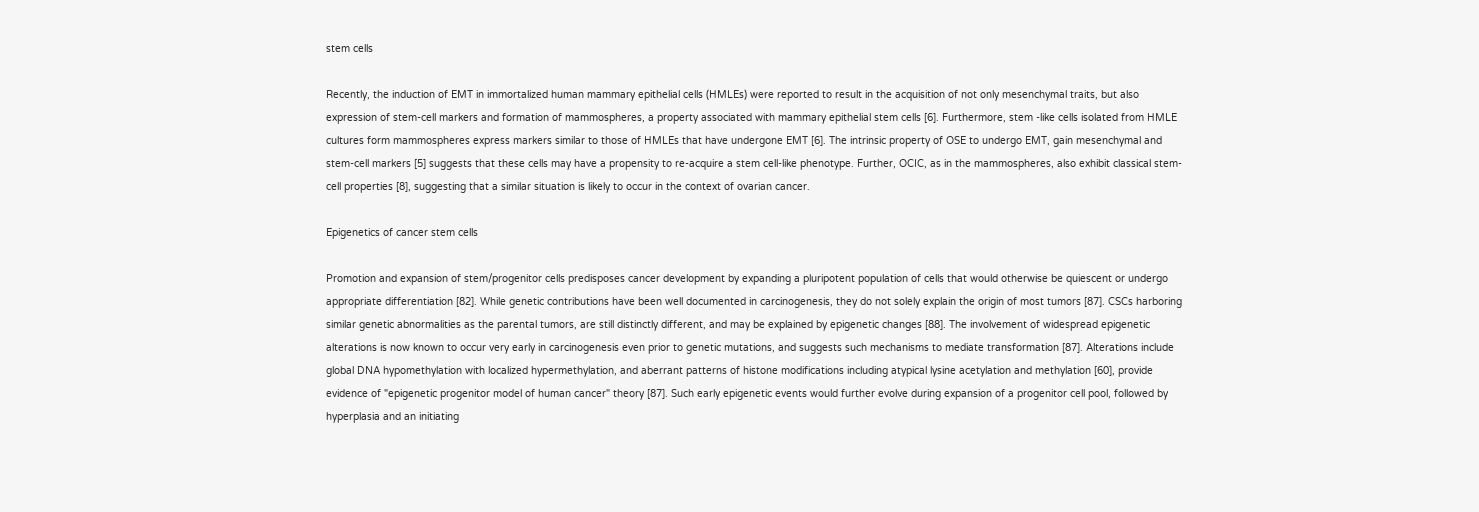stem cells

Recently, the induction of EMT in immortalized human mammary epithelial cells (HMLEs) were reported to result in the acquisition of not only mesenchymal traits, but also expression of stem-cell markers and formation of mammospheres, a property associated with mammary epithelial stem cells [6]. Furthermore, stem -like cells isolated from HMLE cultures form mammospheres express markers similar to those of HMLEs that have undergone EMT [6]. The intrinsic property of OSE to undergo EMT, gain mesenchymal and stem-cell markers [5] suggests that these cells may have a propensity to re-acquire a stem cell-like phenotype. Further, OCIC, as in the mammospheres, also exhibit classical stem-cell properties [8], suggesting that a similar situation is likely to occur in the context of ovarian cancer.

Epigenetics of cancer stem cells

Promotion and expansion of stem/progenitor cells predisposes cancer development by expanding a pluripotent population of cells that would otherwise be quiescent or undergo appropriate differentiation [82]. While genetic contributions have been well documented in carcinogenesis, they do not solely explain the origin of most tumors [87]. CSCs harboring similar genetic abnormalities as the parental tumors, are still distinctly different, and may be explained by epigenetic changes [88]. The involvement of widespread epigenetic alterations is now known to occur very early in carcinogenesis even prior to genetic mutations, and suggests such mechanisms to mediate transformation [87]. Alterations include global DNA hypomethylation with localized hypermethylation, and aberrant patterns of histone modifications including atypical lysine acetylation and methylation [60], provide evidence of "epigenetic progenitor model of human cancer" theory [87]. Such early epigenetic events would further evolve during expansion of a progenitor cell pool, followed by hyperplasia and an initiating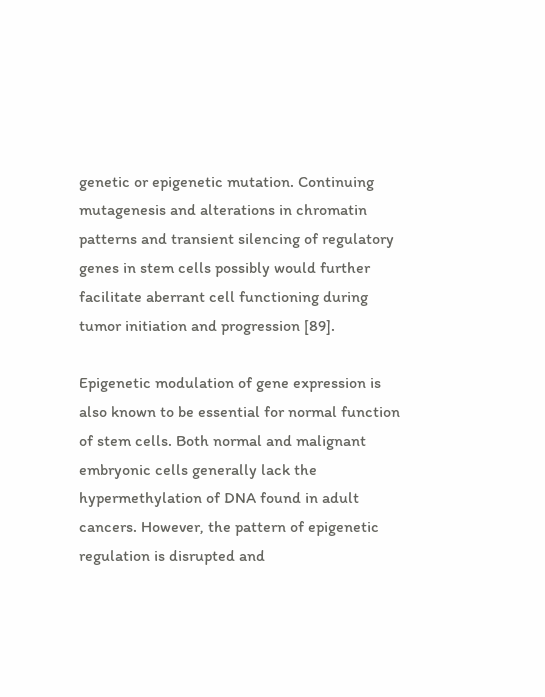genetic or epigenetic mutation. Continuing mutagenesis and alterations in chromatin patterns and transient silencing of regulatory genes in stem cells possibly would further facilitate aberrant cell functioning during tumor initiation and progression [89].

Epigenetic modulation of gene expression is also known to be essential for normal function of stem cells. Both normal and malignant embryonic cells generally lack the hypermethylation of DNA found in adult cancers. However, the pattern of epigenetic regulation is disrupted and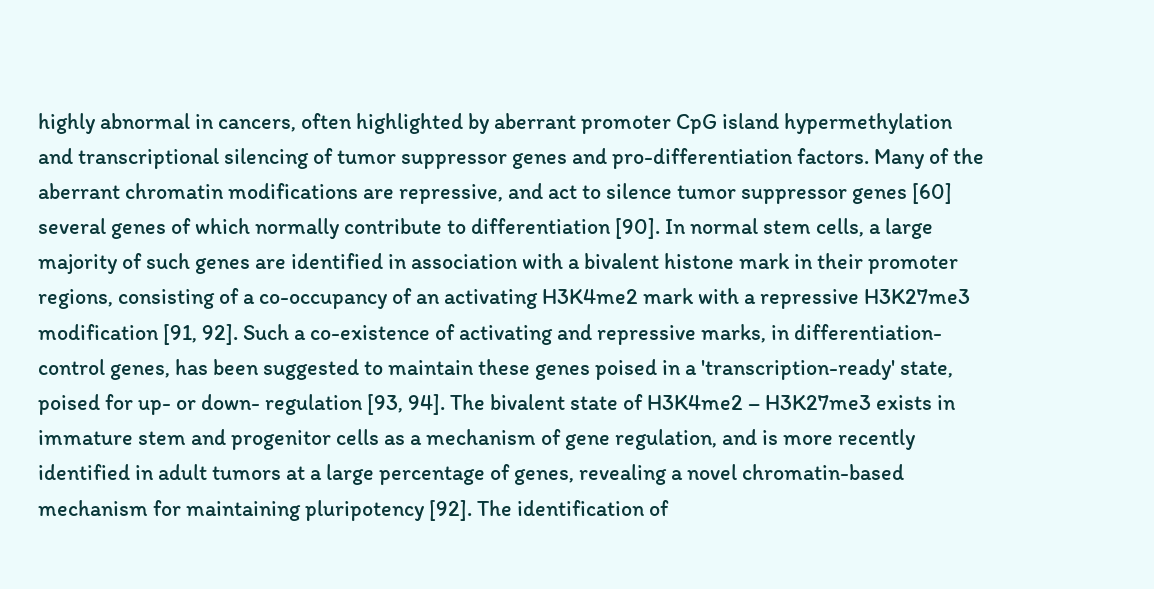highly abnormal in cancers, often highlighted by aberrant promoter CpG island hypermethylation and transcriptional silencing of tumor suppressor genes and pro-differentiation factors. Many of the aberrant chromatin modifications are repressive, and act to silence tumor suppressor genes [60] several genes of which normally contribute to differentiation [90]. In normal stem cells, a large majority of such genes are identified in association with a bivalent histone mark in their promoter regions, consisting of a co-occupancy of an activating H3K4me2 mark with a repressive H3K27me3 modification [91, 92]. Such a co-existence of activating and repressive marks, in differentiation-control genes, has been suggested to maintain these genes poised in a 'transcription-ready' state, poised for up- or down- regulation [93, 94]. The bivalent state of H3K4me2 – H3K27me3 exists in immature stem and progenitor cells as a mechanism of gene regulation, and is more recently identified in adult tumors at a large percentage of genes, revealing a novel chromatin-based mechanism for maintaining pluripotency [92]. The identification of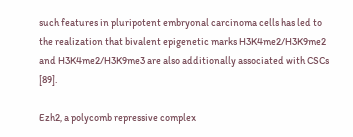such features in pluripotent embryonal carcinoma cells has led to the realization that bivalent epigenetic marks H3K4me2/H3K9me2 and H3K4me2/H3K9me3 are also additionally associated with CSCs [89].

Ezh2, a polycomb repressive complex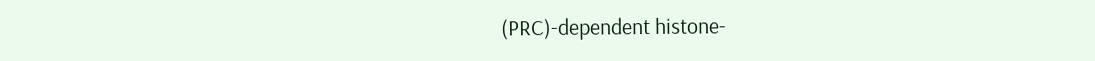(PRC)-dependent histone-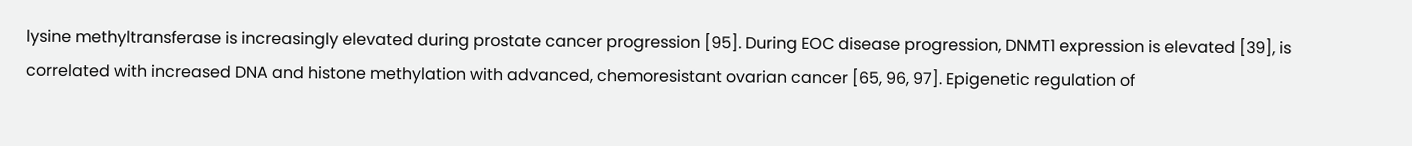lysine methyltransferase is increasingly elevated during prostate cancer progression [95]. During EOC disease progression, DNMT1 expression is elevated [39], is correlated with increased DNA and histone methylation with advanced, chemoresistant ovarian cancer [65, 96, 97]. Epigenetic regulation of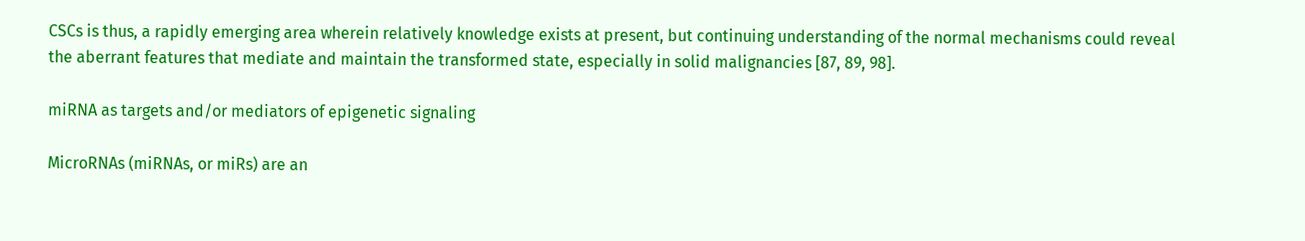CSCs is thus, a rapidly emerging area wherein relatively knowledge exists at present, but continuing understanding of the normal mechanisms could reveal the aberrant features that mediate and maintain the transformed state, especially in solid malignancies [87, 89, 98].

miRNA as targets and/or mediators of epigenetic signaling

MicroRNAs (miRNAs, or miRs) are an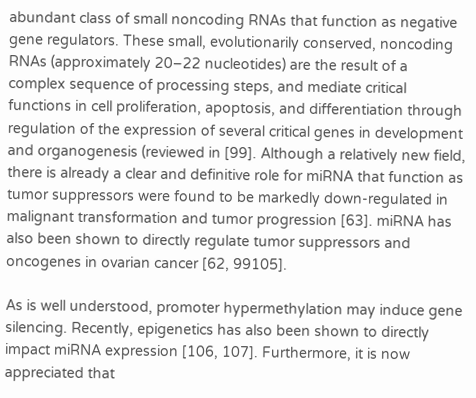abundant class of small noncoding RNAs that function as negative gene regulators. These small, evolutionarily conserved, noncoding RNAs (approximately 20–22 nucleotides) are the result of a complex sequence of processing steps, and mediate critical functions in cell proliferation, apoptosis, and differentiation through regulation of the expression of several critical genes in development and organogenesis (reviewed in [99]. Although a relatively new field, there is already a clear and definitive role for miRNA that function as tumor suppressors were found to be markedly down-regulated in malignant transformation and tumor progression [63]. miRNA has also been shown to directly regulate tumor suppressors and oncogenes in ovarian cancer [62, 99105].

As is well understood, promoter hypermethylation may induce gene silencing. Recently, epigenetics has also been shown to directly impact miRNA expression [106, 107]. Furthermore, it is now appreciated that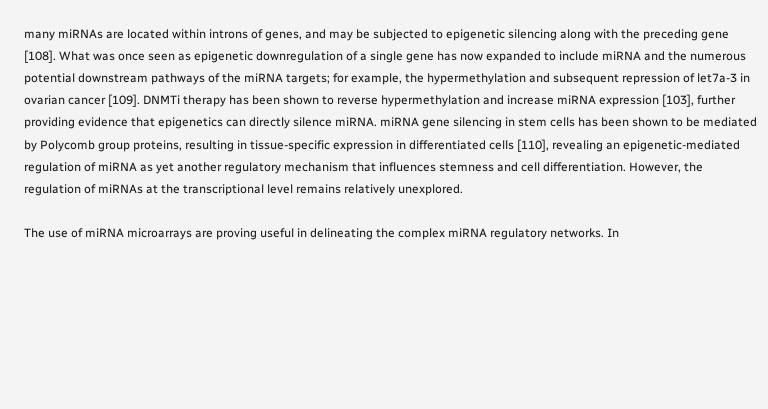many miRNAs are located within introns of genes, and may be subjected to epigenetic silencing along with the preceding gene [108]. What was once seen as epigenetic downregulation of a single gene has now expanded to include miRNA and the numerous potential downstream pathways of the miRNA targets; for example, the hypermethylation and subsequent repression of let7a-3 in ovarian cancer [109]. DNMTi therapy has been shown to reverse hypermethylation and increase miRNA expression [103], further providing evidence that epigenetics can directly silence miRNA. miRNA gene silencing in stem cells has been shown to be mediated by Polycomb group proteins, resulting in tissue-specific expression in differentiated cells [110], revealing an epigenetic-mediated regulation of miRNA as yet another regulatory mechanism that influences stemness and cell differentiation. However, the regulation of miRNAs at the transcriptional level remains relatively unexplored.

The use of miRNA microarrays are proving useful in delineating the complex miRNA regulatory networks. In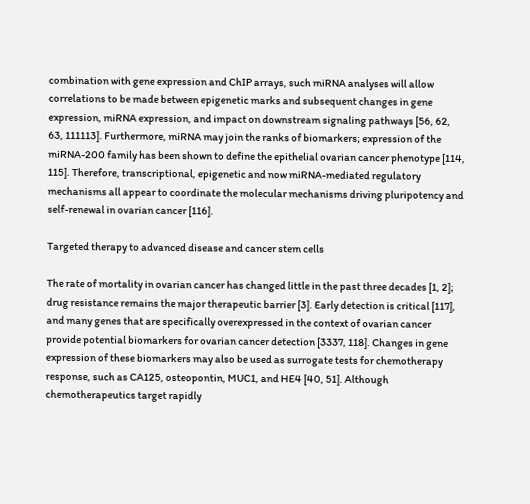combination with gene expression and ChIP arrays, such miRNA analyses will allow correlations to be made between epigenetic marks and subsequent changes in gene expression, miRNA expression, and impact on downstream signaling pathways [56, 62, 63, 111113]. Furthermore, miRNA may join the ranks of biomarkers; expression of the miRNA-200 family has been shown to define the epithelial ovarian cancer phenotype [114, 115]. Therefore, transcriptional, epigenetic and now miRNA-mediated regulatory mechanisms all appear to coordinate the molecular mechanisms driving pluripotency and self-renewal in ovarian cancer [116].

Targeted therapy to advanced disease and cancer stem cells

The rate of mortality in ovarian cancer has changed little in the past three decades [1, 2]; drug resistance remains the major therapeutic barrier [3]. Early detection is critical [117], and many genes that are specifically overexpressed in the context of ovarian cancer provide potential biomarkers for ovarian cancer detection [3337, 118]. Changes in gene expression of these biomarkers may also be used as surrogate tests for chemotherapy response, such as CA125, osteopontin, MUC1, and HE4 [40, 51]. Although chemotherapeutics target rapidly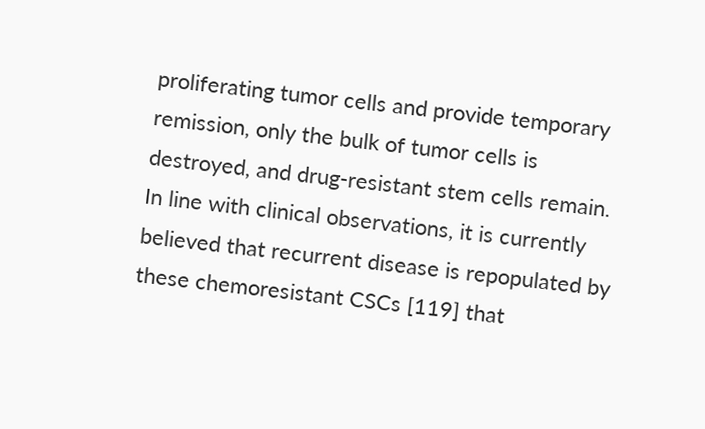proliferating tumor cells and provide temporary remission, only the bulk of tumor cells is destroyed, and drug-resistant stem cells remain. In line with clinical observations, it is currently believed that recurrent disease is repopulated by these chemoresistant CSCs [119] that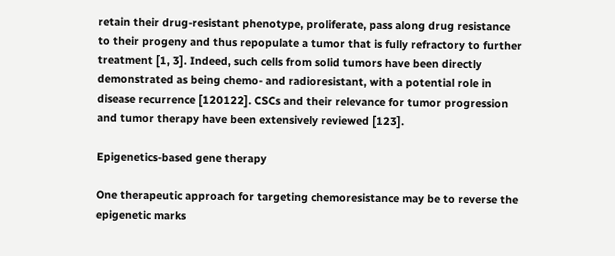retain their drug-resistant phenotype, proliferate, pass along drug resistance to their progeny and thus repopulate a tumor that is fully refractory to further treatment [1, 3]. Indeed, such cells from solid tumors have been directly demonstrated as being chemo- and radioresistant, with a potential role in disease recurrence [120122]. CSCs and their relevance for tumor progression and tumor therapy have been extensively reviewed [123].

Epigenetics-based gene therapy

One therapeutic approach for targeting chemoresistance may be to reverse the epigenetic marks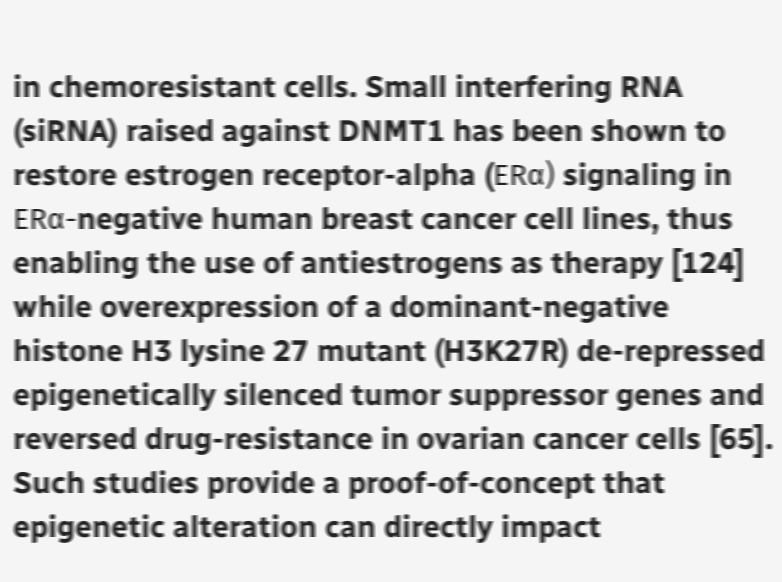in chemoresistant cells. Small interfering RNA (siRNA) raised against DNMT1 has been shown to restore estrogen receptor-alpha (ERα) signaling in ERα-negative human breast cancer cell lines, thus enabling the use of antiestrogens as therapy [124] while overexpression of a dominant-negative histone H3 lysine 27 mutant (H3K27R) de-repressed epigenetically silenced tumor suppressor genes and reversed drug-resistance in ovarian cancer cells [65]. Such studies provide a proof-of-concept that epigenetic alteration can directly impact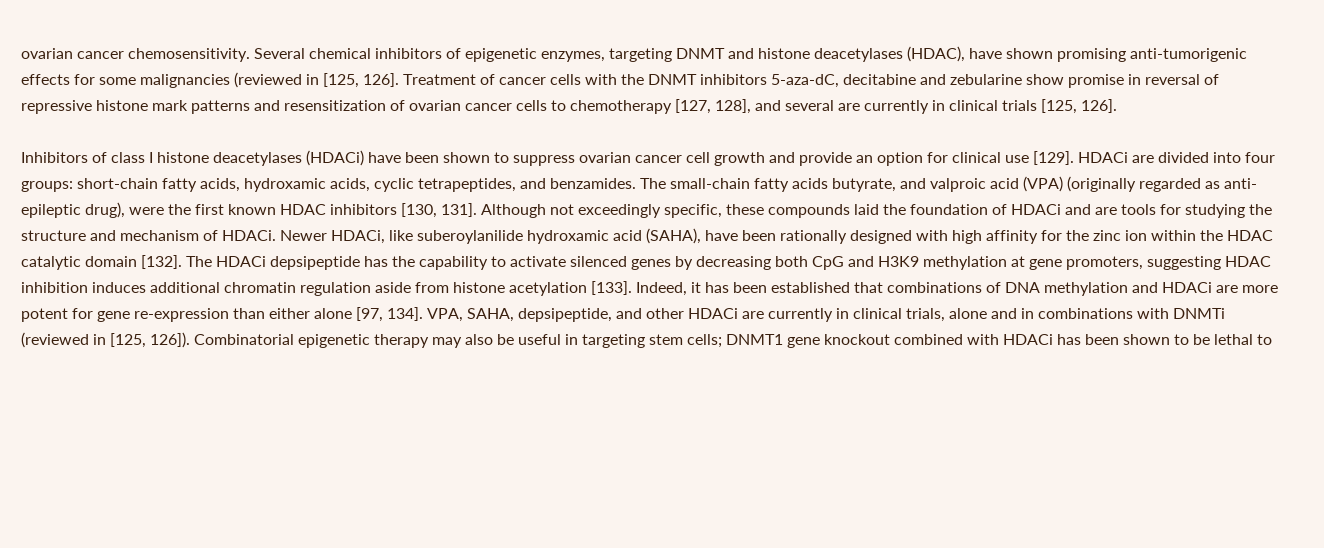ovarian cancer chemosensitivity. Several chemical inhibitors of epigenetic enzymes, targeting DNMT and histone deacetylases (HDAC), have shown promising anti-tumorigenic effects for some malignancies (reviewed in [125, 126]. Treatment of cancer cells with the DNMT inhibitors 5-aza-dC, decitabine and zebularine show promise in reversal of repressive histone mark patterns and resensitization of ovarian cancer cells to chemotherapy [127, 128], and several are currently in clinical trials [125, 126].

Inhibitors of class I histone deacetylases (HDACi) have been shown to suppress ovarian cancer cell growth and provide an option for clinical use [129]. HDACi are divided into four groups: short-chain fatty acids, hydroxamic acids, cyclic tetrapeptides, and benzamides. The small-chain fatty acids butyrate, and valproic acid (VPA) (originally regarded as anti-epileptic drug), were the first known HDAC inhibitors [130, 131]. Although not exceedingly specific, these compounds laid the foundation of HDACi and are tools for studying the structure and mechanism of HDACi. Newer HDACi, like suberoylanilide hydroxamic acid (SAHA), have been rationally designed with high affinity for the zinc ion within the HDAC catalytic domain [132]. The HDACi depsipeptide has the capability to activate silenced genes by decreasing both CpG and H3K9 methylation at gene promoters, suggesting HDAC inhibition induces additional chromatin regulation aside from histone acetylation [133]. Indeed, it has been established that combinations of DNA methylation and HDACi are more potent for gene re-expression than either alone [97, 134]. VPA, SAHA, depsipeptide, and other HDACi are currently in clinical trials, alone and in combinations with DNMTi (reviewed in [125, 126]). Combinatorial epigenetic therapy may also be useful in targeting stem cells; DNMT1 gene knockout combined with HDACi has been shown to be lethal to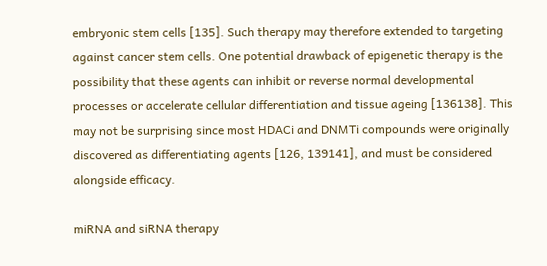embryonic stem cells [135]. Such therapy may therefore extended to targeting against cancer stem cells. One potential drawback of epigenetic therapy is the possibility that these agents can inhibit or reverse normal developmental processes or accelerate cellular differentiation and tissue ageing [136138]. This may not be surprising since most HDACi and DNMTi compounds were originally discovered as differentiating agents [126, 139141], and must be considered alongside efficacy.

miRNA and siRNA therapy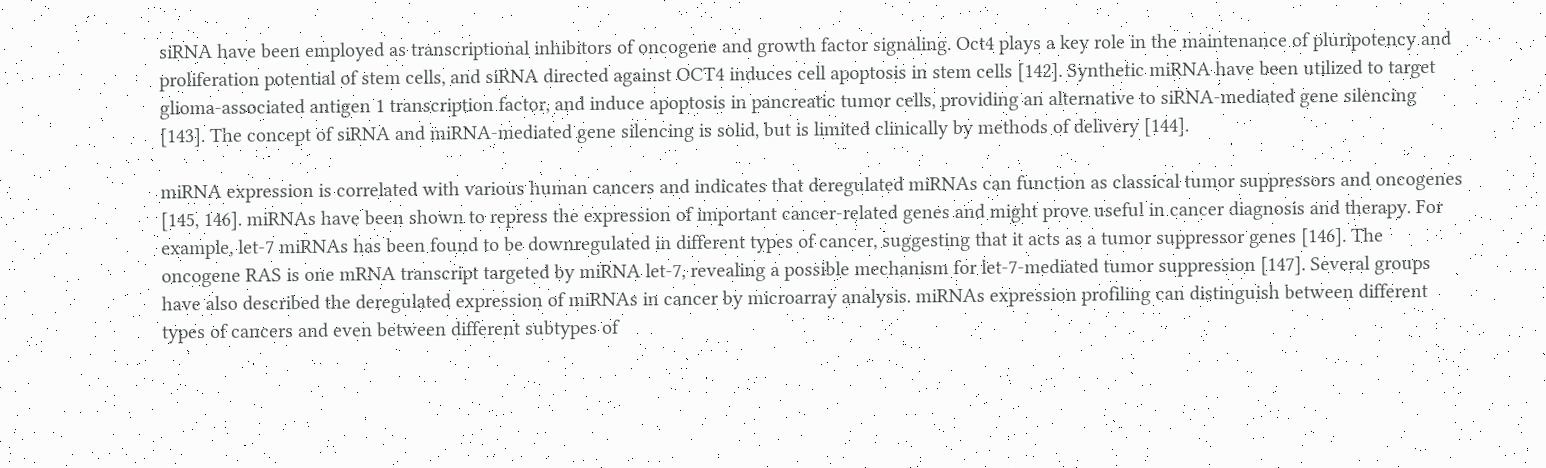siRNA have been employed as transcriptional inhibitors of oncogene and growth factor signaling. Oct4 plays a key role in the maintenance of pluripotency and proliferation potential of stem cells, and siRNA directed against OCT4 induces cell apoptosis in stem cells [142]. Synthetic miRNA have been utilized to target glioma-associated antigen 1 transcription factor, and induce apoptosis in pancreatic tumor cells, providing an alternative to siRNA-mediated gene silencing [143]. The concept of siRNA and miRNA-mediated gene silencing is solid, but is limited clinically by methods of delivery [144].

miRNA expression is correlated with various human cancers and indicates that deregulated miRNAs can function as classical tumor suppressors and oncogenes [145, 146]. miRNAs have been shown to repress the expression of important cancer-related genes and might prove useful in cancer diagnosis and therapy. For example, let-7 miRNAs has been found to be downregulated in different types of cancer, suggesting that it acts as a tumor suppressor genes [146]. The oncogene RAS is one mRNA transcript targeted by miRNA let-7, revealing a possible mechanism for let-7-mediated tumor suppression [147]. Several groups have also described the deregulated expression of miRNAs in cancer by microarray analysis. miRNAs expression profiling can distinguish between different types of cancers and even between different subtypes of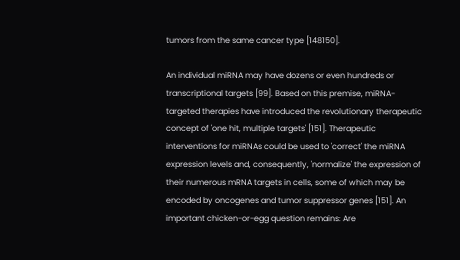tumors from the same cancer type [148150].

An individual miRNA may have dozens or even hundreds or transcriptional targets [99]. Based on this premise, miRNA-targeted therapies have introduced the revolutionary therapeutic concept of 'one hit, multiple targets' [151]. Therapeutic interventions for miRNAs could be used to 'correct' the miRNA expression levels and, consequently, 'normalize' the expression of their numerous mRNA targets in cells, some of which may be encoded by oncogenes and tumor suppressor genes [151]. An important chicken-or-egg question remains: Are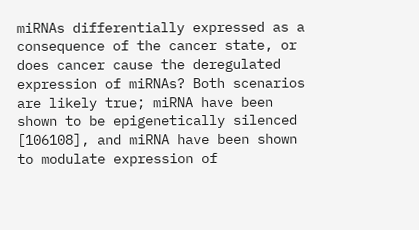miRNAs differentially expressed as a consequence of the cancer state, or does cancer cause the deregulated expression of miRNAs? Both scenarios are likely true; miRNA have been shown to be epigenetically silenced [106108], and miRNA have been shown to modulate expression of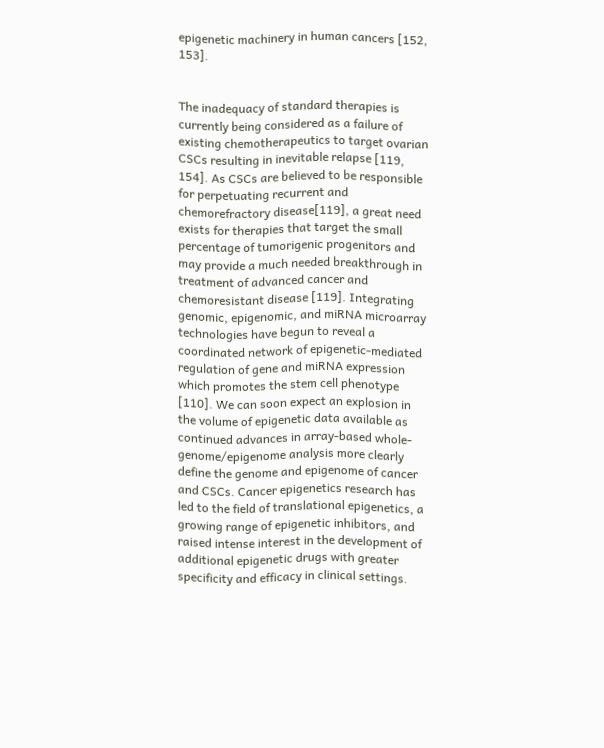epigenetic machinery in human cancers [152, 153].


The inadequacy of standard therapies is currently being considered as a failure of existing chemotherapeutics to target ovarian CSCs resulting in inevitable relapse [119, 154]. As CSCs are believed to be responsible for perpetuating recurrent and chemorefractory disease[119], a great need exists for therapies that target the small percentage of tumorigenic progenitors and may provide a much needed breakthrough in treatment of advanced cancer and chemoresistant disease [119]. Integrating genomic, epigenomic, and miRNA microarray technologies have begun to reveal a coordinated network of epigenetic-mediated regulation of gene and miRNA expression which promotes the stem cell phenotype [110]. We can soon expect an explosion in the volume of epigenetic data available as continued advances in array-based whole-genome/epigenome analysis more clearly define the genome and epigenome of cancer and CSCs. Cancer epigenetics research has led to the field of translational epigenetics, a growing range of epigenetic inhibitors, and raised intense interest in the development of additional epigenetic drugs with greater specificity and efficacy in clinical settings.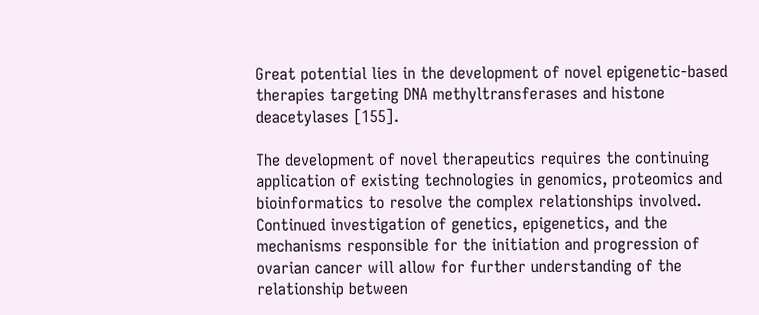Great potential lies in the development of novel epigenetic-based therapies targeting DNA methyltransferases and histone deacetylases [155].

The development of novel therapeutics requires the continuing application of existing technologies in genomics, proteomics and bioinformatics to resolve the complex relationships involved. Continued investigation of genetics, epigenetics, and the mechanisms responsible for the initiation and progression of ovarian cancer will allow for further understanding of the relationship between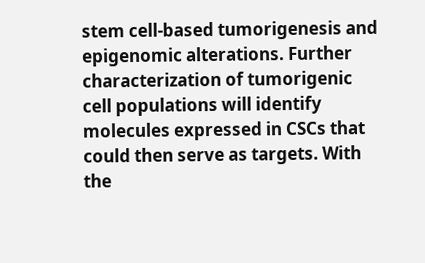stem cell-based tumorigenesis and epigenomic alterations. Further characterization of tumorigenic cell populations will identify molecules expressed in CSCs that could then serve as targets. With the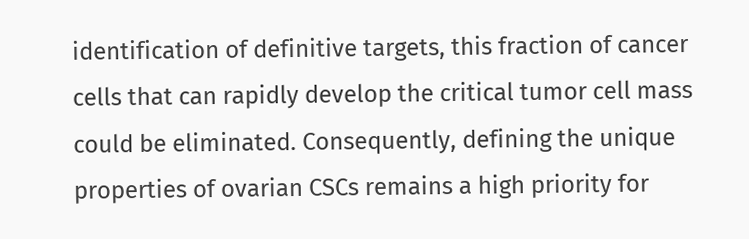identification of definitive targets, this fraction of cancer cells that can rapidly develop the critical tumor cell mass could be eliminated. Consequently, defining the unique properties of ovarian CSCs remains a high priority for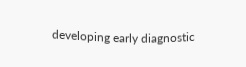developing early diagnostic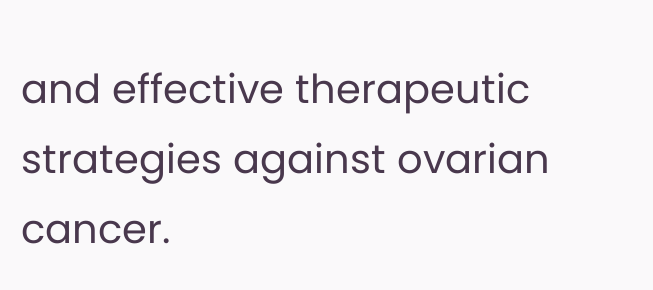and effective therapeutic strategies against ovarian cancer.